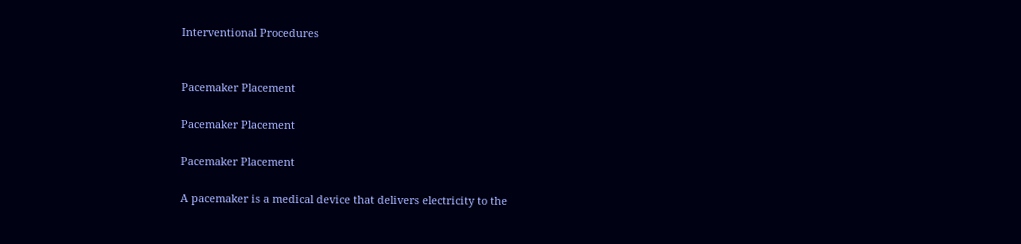Interventional Procedures


Pacemaker Placement

Pacemaker Placement

Pacemaker Placement

A pacemaker is a medical device that delivers electricity to the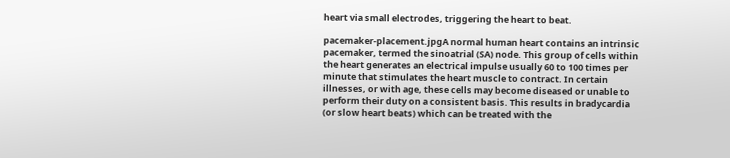heart via small electrodes, triggering the heart to beat.

pacemaker-placement.jpgA normal human heart contains an intrinsic pacemaker, termed the sinoatrial (SA) node. This group of cells within the heart generates an electrical impulse usually 60 to 100 times per minute that stimulates the heart muscle to contract. In certain illnesses, or with age, these cells may become diseased or unable to perform their duty on a consistent basis. This results in bradycardia (or slow heart beats) which can be treated with the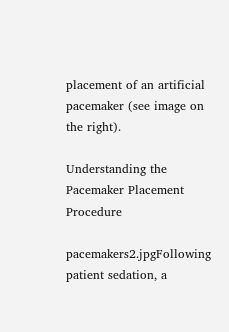placement of an artificial pacemaker (see image on the right).

Understanding the Pacemaker Placement Procedure

pacemakers2.jpgFollowing patient sedation, a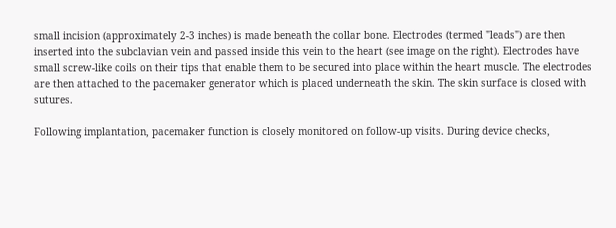small incision (approximately 2-3 inches) is made beneath the collar bone. Electrodes (termed "leads") are then inserted into the subclavian vein and passed inside this vein to the heart (see image on the right). Electrodes have small screw-like coils on their tips that enable them to be secured into place within the heart muscle. The electrodes are then attached to the pacemaker generator which is placed underneath the skin. The skin surface is closed with sutures.

Following implantation, pacemaker function is closely monitored on follow-up visits. During device checks,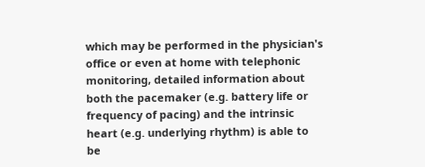which may be performed in the physician's office or even at home with telephonic monitoring, detailed information about both the pacemaker (e.g. battery life or frequency of pacing) and the intrinsic heart (e.g. underlying rhythm) is able to be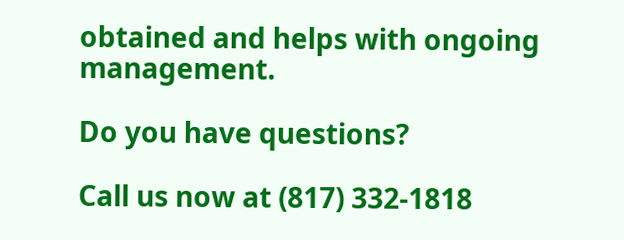obtained and helps with ongoing management.

Do you have questions?

Call us now at (817) 332-1818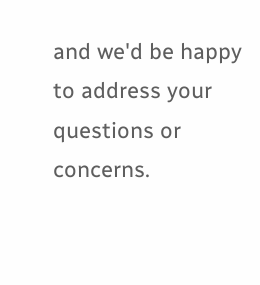and we'd be happy to address your questions or concerns.